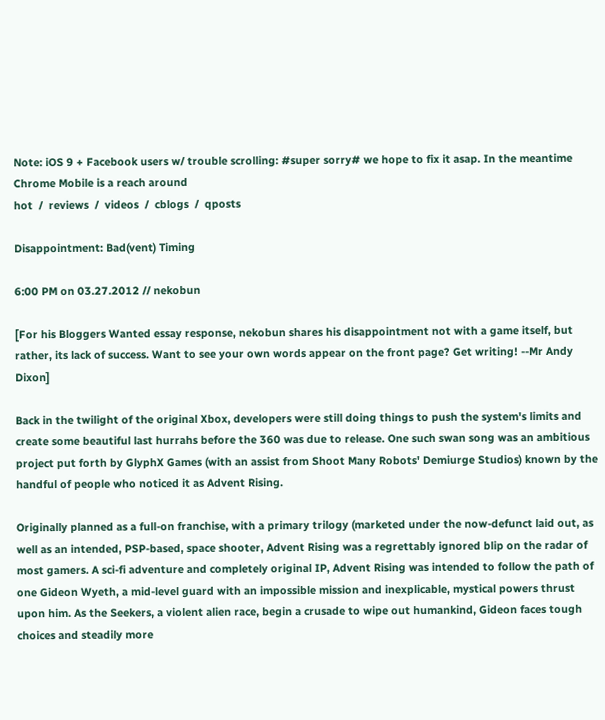Note: iOS 9 + Facebook users w/ trouble scrolling: #super sorry# we hope to fix it asap. In the meantime Chrome Mobile is a reach around
hot  /  reviews  /  videos  /  cblogs  /  qposts

Disappointment: Bad(vent) Timing

6:00 PM on 03.27.2012 // nekobun

[For his Bloggers Wanted essay response, nekobun shares his disappointment not with a game itself, but rather, its lack of success. Want to see your own words appear on the front page? Get writing! --Mr Andy Dixon]

Back in the twilight of the original Xbox, developers were still doing things to push the system's limits and create some beautiful last hurrahs before the 360 was due to release. One such swan song was an ambitious project put forth by GlyphX Games (with an assist from Shoot Many Robots' Demiurge Studios) known by the handful of people who noticed it as Advent Rising.

Originally planned as a full-on franchise, with a primary trilogy (marketed under the now-defunct laid out, as well as an intended, PSP-based, space shooter, Advent Rising was a regrettably ignored blip on the radar of most gamers. A sci-fi adventure and completely original IP, Advent Rising was intended to follow the path of one Gideon Wyeth, a mid-level guard with an impossible mission and inexplicable, mystical powers thrust upon him. As the Seekers, a violent alien race, begin a crusade to wipe out humankind, Gideon faces tough choices and steadily more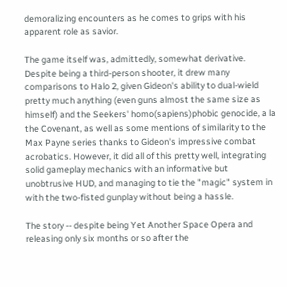demoralizing encounters as he comes to grips with his apparent role as savior.

The game itself was, admittedly, somewhat derivative. Despite being a third-person shooter, it drew many comparisons to Halo 2, given Gideon's ability to dual-wield pretty much anything (even guns almost the same size as himself) and the Seekers' homo(sapiens)phobic genocide, a la the Covenant, as well as some mentions of similarity to the Max Payne series thanks to Gideon's impressive combat acrobatics. However, it did all of this pretty well, integrating solid gameplay mechanics with an informative but unobtrusive HUD, and managing to tie the "magic" system in with the two-fisted gunplay without being a hassle.

The story -- despite being Yet Another Space Opera and releasing only six months or so after the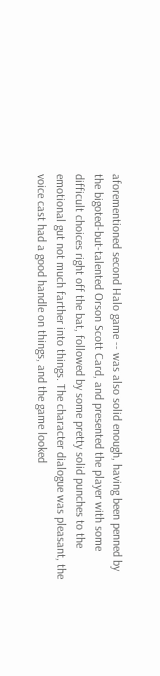aforementioned second Halo game -- was also solid enough, having been penned by the bigoted-but-talented Orson Scott Card, and presented the player with some difficult choices right off the bat, followed by some pretty solid punches to the emotional gut not much farther into things. The character dialogue was pleasant, the voice cast had a good handle on things, and the game looked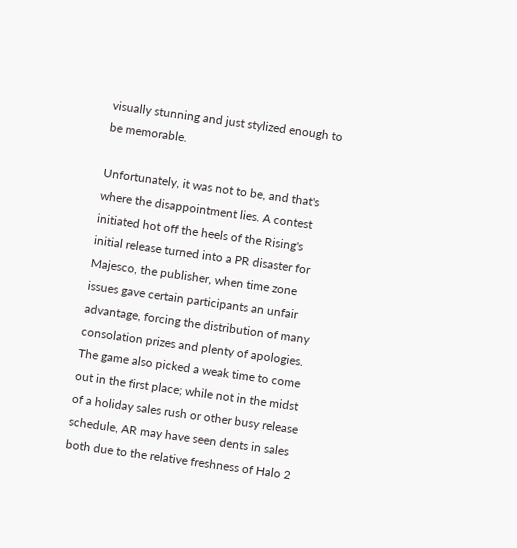visually stunning and just stylized enough to be memorable.

Unfortunately, it was not to be, and that's where the disappointment lies. A contest initiated hot off the heels of the Rising's initial release turned into a PR disaster for Majesco, the publisher, when time zone issues gave certain participants an unfair advantage, forcing the distribution of many consolation prizes and plenty of apologies. The game also picked a weak time to come out in the first place; while not in the midst of a holiday sales rush or other busy release schedule, AR may have seen dents in sales both due to the relative freshness of Halo 2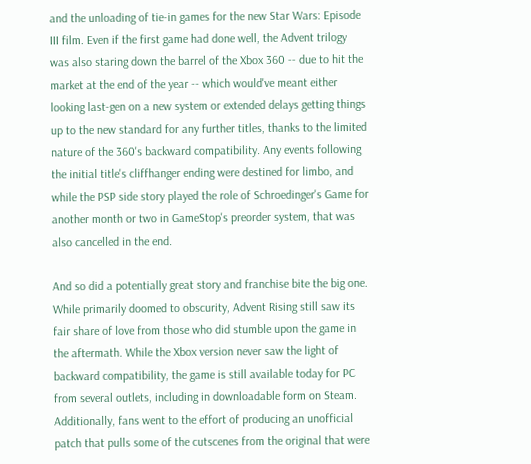and the unloading of tie-in games for the new Star Wars: Episode III film. Even if the first game had done well, the Advent trilogy was also staring down the barrel of the Xbox 360 -- due to hit the market at the end of the year -- which would've meant either looking last-gen on a new system or extended delays getting things up to the new standard for any further titles, thanks to the limited nature of the 360's backward compatibility. Any events following the initial title's cliffhanger ending were destined for limbo, and while the PSP side story played the role of Schroedinger's Game for another month or two in GameStop's preorder system, that was also cancelled in the end.

And so did a potentially great story and franchise bite the big one. While primarily doomed to obscurity, Advent Rising still saw its fair share of love from those who did stumble upon the game in the aftermath. While the Xbox version never saw the light of backward compatibility, the game is still available today for PC from several outlets, including in downloadable form on Steam. Additionally, fans went to the effort of producing an unofficial patch that pulls some of the cutscenes from the original that were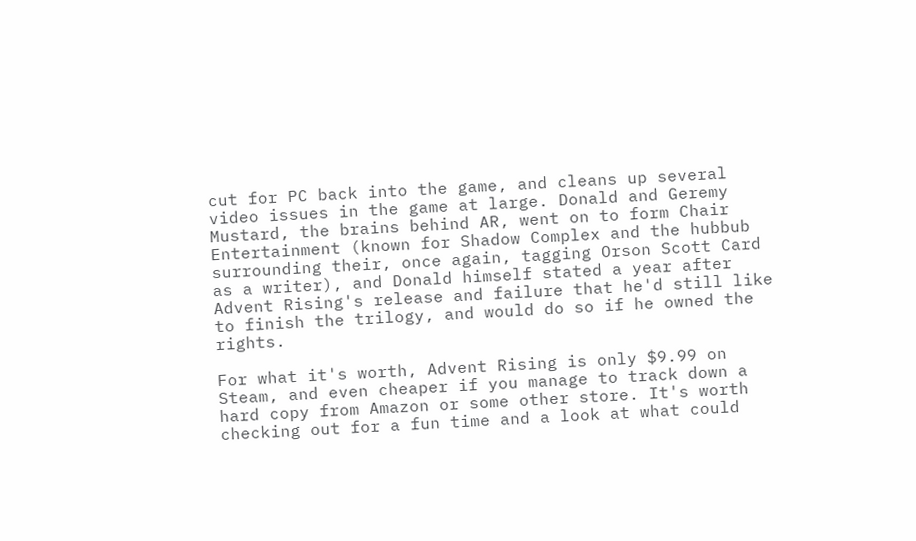cut for PC back into the game, and cleans up several video issues in the game at large. Donald and Geremy Mustard, the brains behind AR, went on to form Chair Entertainment (known for Shadow Complex and the hubbub surrounding their, once again, tagging Orson Scott Card as a writer), and Donald himself stated a year after Advent Rising's release and failure that he'd still like to finish the trilogy, and would do so if he owned the rights.

For what it's worth, Advent Rising is only $9.99 on Steam, and even cheaper if you manage to track down a hard copy from Amazon or some other store. It's worth checking out for a fun time and a look at what could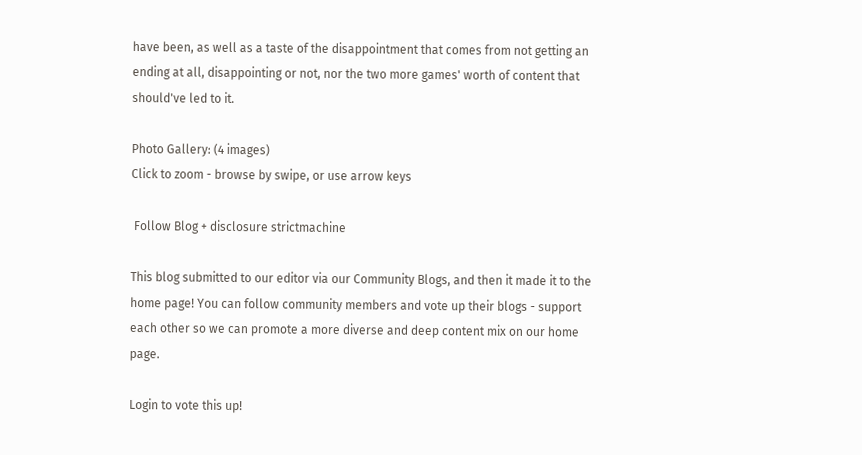have been, as well as a taste of the disappointment that comes from not getting an ending at all, disappointing or not, nor the two more games' worth of content that should've led to it.

Photo Gallery: (4 images)
Click to zoom - browse by swipe, or use arrow keys

 Follow Blog + disclosure strictmachine

This blog submitted to our editor via our Community Blogs, and then it made it to the home page! You can follow community members and vote up their blogs - support each other so we can promote a more diverse and deep content mix on our home page.

Login to vote this up!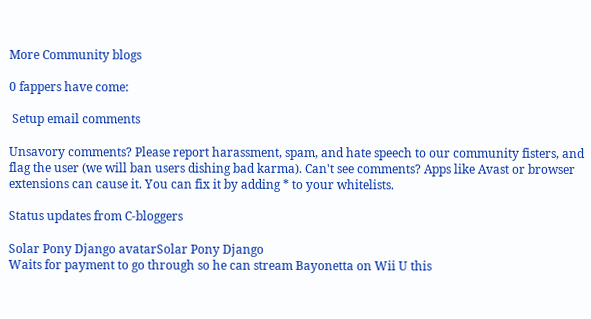More Community blogs

0 fappers have come:

 Setup email comments

Unsavory comments? Please report harassment, spam, and hate speech to our community fisters, and flag the user (we will ban users dishing bad karma). Can't see comments? Apps like Avast or browser extensions can cause it. You can fix it by adding * to your whitelists.

Status updates from C-bloggers

Solar Pony Django avatarSolar Pony Django
Waits for payment to go through so he can stream Bayonetta on Wii U this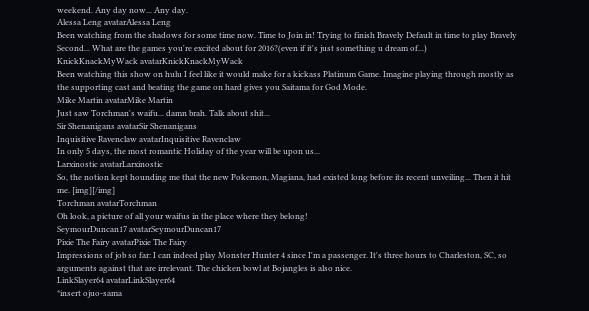weekend. Any day now... Any day.
Alessa Leng avatarAlessa Leng
Been watching from the shadows for some time now. Time to Join in! Trying to finish Bravely Default in time to play Bravely Second... What are the games you're excited about for 2016?(even if it's just something u dream of...)
KnickKnackMyWack avatarKnickKnackMyWack
Been watching this show on hulu I feel like it would make for a kickass Platinum Game. Imagine playing through mostly as the supporting cast and beating the game on hard gives you Saitama for God Mode.
Mike Martin avatarMike Martin
Just saw Torchman's waifu... damn brah. Talk about shit...
Sir Shenanigans avatarSir Shenanigans
Inquisitive Ravenclaw avatarInquisitive Ravenclaw
In only 5 days, the most romantic Holiday of the year will be upon us...
Larxinostic avatarLarxinostic
So, the notion kept hounding me that the new Pokemon, Magiana, had existed long before its recent unveiling... Then it hit me. [img][/img]
Torchman avatarTorchman
Oh look, a picture of all your waifus in the place where they belong!
SeymourDuncan17 avatarSeymourDuncan17
Pixie The Fairy avatarPixie The Fairy
Impressions of job so far: I can indeed play Monster Hunter 4 since I'm a passenger. It's three hours to Charleston, SC, so arguments against that are irrelevant. The chicken bowl at Bojangles is also nice.
LinkSlayer64 avatarLinkSlayer64
*insert ojuo-sama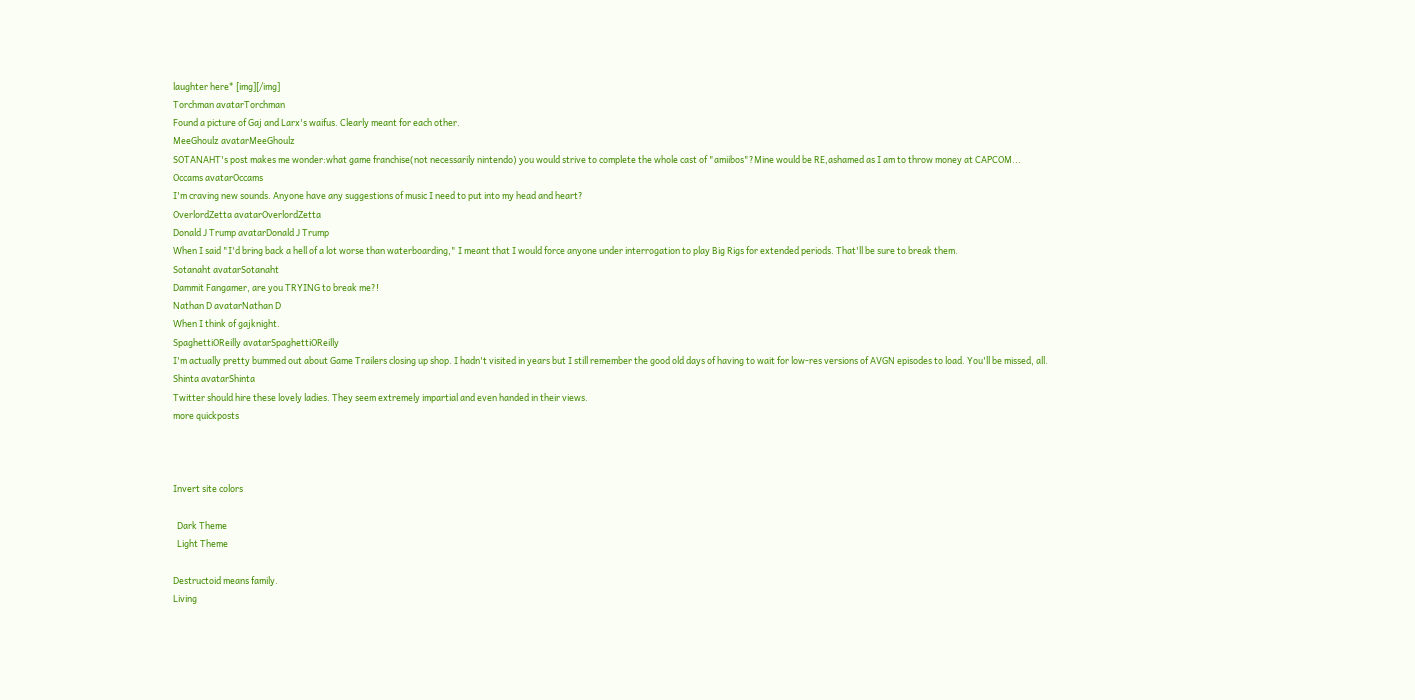laughter here* [img][/img]
Torchman avatarTorchman
Found a picture of Gaj and Larx's waifus. Clearly meant for each other.
MeeGhoulz avatarMeeGhoulz
SOTANAHT's post makes me wonder:what game franchise(not necessarily nintendo) you would strive to complete the whole cast of "amiibos"?Mine would be RE,ashamed as I am to throw money at CAPCOM...
Occams avatarOccams
I'm craving new sounds. Anyone have any suggestions of music I need to put into my head and heart?
OverlordZetta avatarOverlordZetta
Donald J Trump avatarDonald J Trump
When I said "I'd bring back a hell of a lot worse than waterboarding," I meant that I would force anyone under interrogation to play Big Rigs for extended periods. That'll be sure to break them.
Sotanaht avatarSotanaht
Dammit Fangamer, are you TRYING to break me?!
Nathan D avatarNathan D
When I think of gajknight.
SpaghettiOReilly avatarSpaghettiOReilly
I'm actually pretty bummed out about Game Trailers closing up shop. I hadn't visited in years but I still remember the good old days of having to wait for low-res versions of AVGN episodes to load. You'll be missed, all.
Shinta avatarShinta
Twitter should hire these lovely ladies. They seem extremely impartial and even handed in their views.
more quickposts



Invert site colors

  Dark Theme
  Light Theme

Destructoid means family.
Living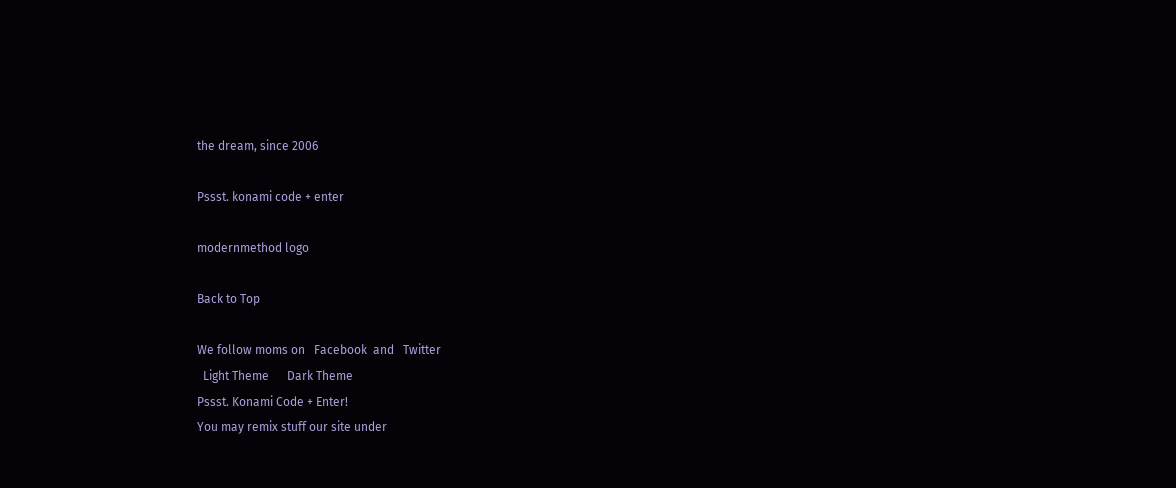the dream, since 2006

Pssst. konami code + enter

modernmethod logo

Back to Top

We follow moms on   Facebook  and   Twitter
  Light Theme      Dark Theme
Pssst. Konami Code + Enter!
You may remix stuff our site under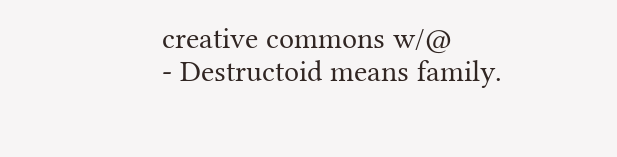creative commons w/@
- Destructoid means family.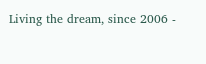Living the dream, since 2006 -